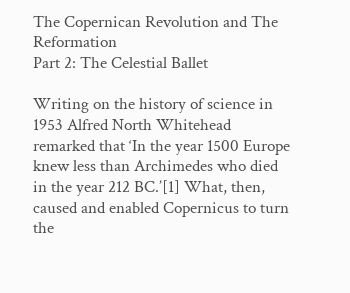The Copernican Revolution and The Reformation
Part 2: The Celestial Ballet

Writing on the history of science in 1953 Alfred North Whitehead remarked that ‘In the year 1500 Europe knew less than Archimedes who died in the year 212 BC.’[1] What, then, caused and enabled Copernicus to turn the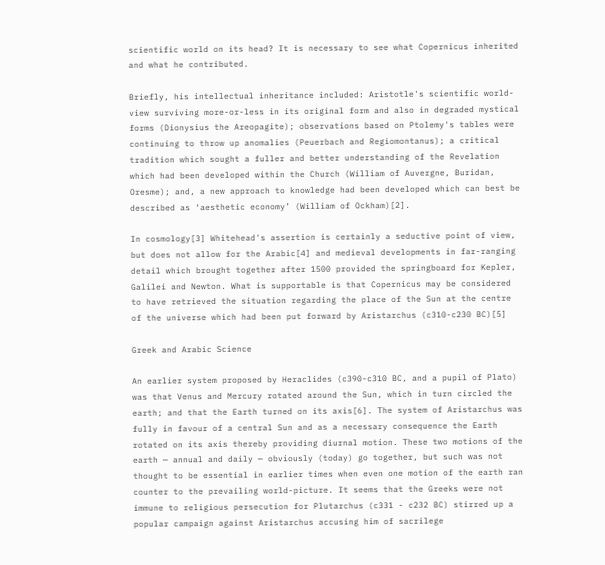scientific world on its head? It is necessary to see what Copernicus inherited and what he contributed.

Briefly, his intellectual inheritance included: Aristotle's scientific world-view surviving more-or-less in its original form and also in degraded mystical forms (Dionysius the Areopagite); observations based on Ptolemy's tables were continuing to throw up anomalies (Peuerbach and Regiomontanus); a critical tradition which sought a fuller and better understanding of the Revelation which had been developed within the Church (William of Auvergne, Buridan, Oresme); and, a new approach to knowledge had been developed which can best be described as ‘aesthetic economy’ (William of Ockham)[2].

In cosmology[3] Whitehead's assertion is certainly a seductive point of view, but does not allow for the Arabic[4] and medieval developments in far-ranging detail which brought together after 1500 provided the springboard for Kepler, Galilei and Newton. What is supportable is that Copernicus may be considered to have retrieved the situation regarding the place of the Sun at the centre of the universe which had been put forward by Aristarchus (c310-c230 BC)[5]

Greek and Arabic Science

An earlier system proposed by Heraclides (c390-c310 BC, and a pupil of Plato) was that Venus and Mercury rotated around the Sun, which in turn circled the earth; and that the Earth turned on its axis[6]. The system of Aristarchus was fully in favour of a central Sun and as a necessary consequence the Earth rotated on its axis thereby providing diurnal motion. These two motions of the earth — annual and daily — obviously (today) go together, but such was not thought to be essential in earlier times when even one motion of the earth ran counter to the prevailing world-picture. It seems that the Greeks were not immune to religious persecution for Plutarchus (c331 - c232 BC) stirred up a popular campaign against Aristarchus accusing him of sacrilege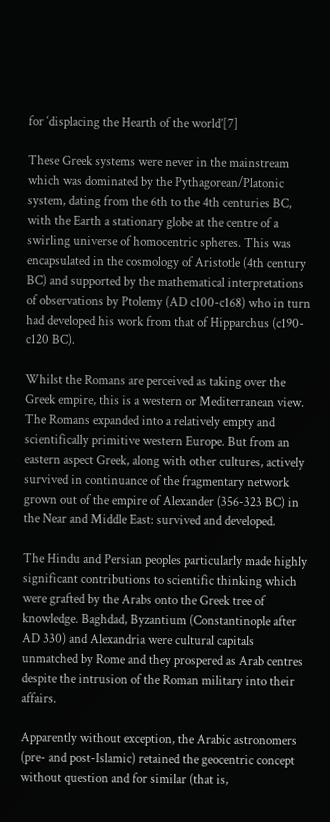for ‘displacing the Hearth of the world’[7]

These Greek systems were never in the mainstream which was dominated by the Pythagorean/Platonic system, dating from the 6th to the 4th centuries BC, with the Earth a stationary globe at the centre of a swirling universe of homocentric spheres. This was encapsulated in the cosmology of Aristotle (4th century BC) and supported by the mathematical interpretations of observations by Ptolemy (AD c100-c168) who in turn had developed his work from that of Hipparchus (c190-c120 BC).

Whilst the Romans are perceived as taking over the Greek empire, this is a western or Mediterranean view. The Romans expanded into a relatively empty and scientifically primitive western Europe. But from an eastern aspect Greek, along with other cultures, actively survived in continuance of the fragmentary network grown out of the empire of Alexander (356-323 BC) in the Near and Middle East: survived and developed.

The Hindu and Persian peoples particularly made highly significant contributions to scientific thinking which were grafted by the Arabs onto the Greek tree of knowledge. Baghdad, Byzantium (Constantinople after AD 330) and Alexandria were cultural capitals unmatched by Rome and they prospered as Arab centres despite the intrusion of the Roman military into their affairs.

Apparently without exception, the Arabic astronomers (pre- and post-Islamic) retained the geocentric concept without question and for similar (that is,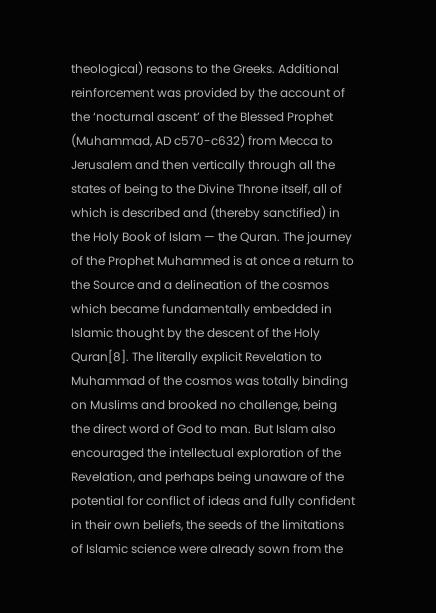theological) reasons to the Greeks. Additional reinforcement was provided by the account of the ‘nocturnal ascent’ of the Blessed Prophet (Muhammad, AD c570-c632) from Mecca to Jerusalem and then vertically through all the states of being to the Divine Throne itself, all of which is described and (thereby sanctified) in the Holy Book of Islam — the Quran. The journey of the Prophet Muhammed is at once a return to the Source and a delineation of the cosmos which became fundamentally embedded in Islamic thought by the descent of the Holy Quran[8]. The literally explicit Revelation to Muhammad of the cosmos was totally binding on Muslims and brooked no challenge, being the direct word of God to man. But Islam also encouraged the intellectual exploration of the Revelation, and perhaps being unaware of the potential for conflict of ideas and fully confident in their own beliefs, the seeds of the limitations of Islamic science were already sown from the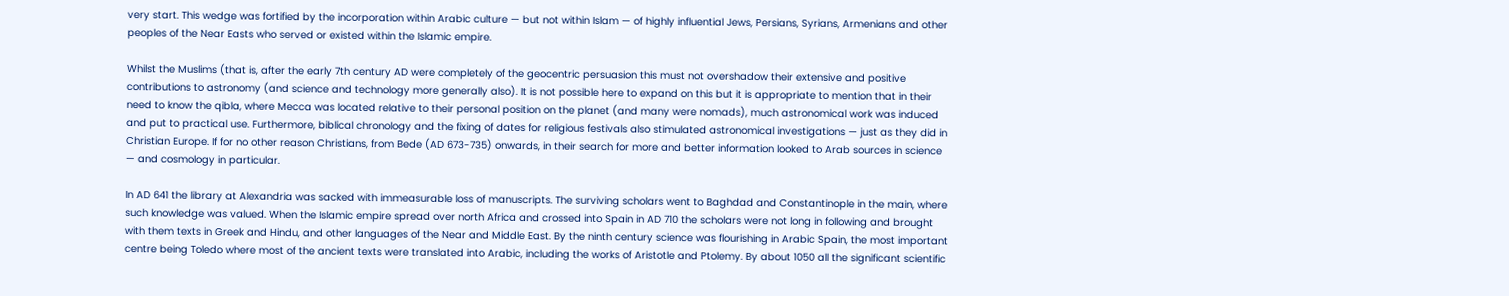very start. This wedge was fortified by the incorporation within Arabic culture — but not within Islam — of highly influential Jews, Persians, Syrians, Armenians and other peoples of the Near Easts who served or existed within the Islamic empire.

Whilst the Muslims (that is, after the early 7th century AD were completely of the geocentric persuasion this must not overshadow their extensive and positive contributions to astronomy (and science and technology more generally also). It is not possible here to expand on this but it is appropriate to mention that in their need to know the qibla, where Mecca was located relative to their personal position on the planet (and many were nomads), much astronomical work was induced and put to practical use. Furthermore, biblical chronology and the fixing of dates for religious festivals also stimulated astronomical investigations — just as they did in Christian Europe. If for no other reason Christians, from Bede (AD 673-735) onwards, in their search for more and better information looked to Arab sources in science — and cosmology in particular.

In AD 641 the library at Alexandria was sacked with immeasurable loss of manuscripts. The surviving scholars went to Baghdad and Constantinople in the main, where such knowledge was valued. When the Islamic empire spread over north Africa and crossed into Spain in AD 710 the scholars were not long in following and brought with them texts in Greek and Hindu, and other languages of the Near and Middle East. By the ninth century science was flourishing in Arabic Spain, the most important centre being Toledo where most of the ancient texts were translated into Arabic, including the works of Aristotle and Ptolemy. By about 1050 all the significant scientific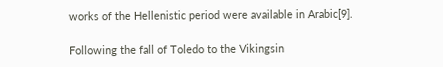works of the Hellenistic period were available in Arabic[9].

Following the fall of Toledo to the Vikingsin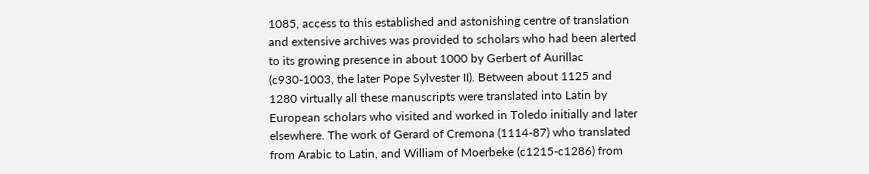1085, access to this established and astonishing centre of translation and extensive archives was provided to scholars who had been alerted to its growing presence in about 1000 by Gerbert of Aurillac (c930-1003, the later Pope Sylvester II). Between about 1125 and 1280 virtually all these manuscripts were translated into Latin by European scholars who visited and worked in Toledo initially and later elsewhere. The work of Gerard of Cremona (1114-87) who translated from Arabic to Latin, and William of Moerbeke (c1215-c1286) from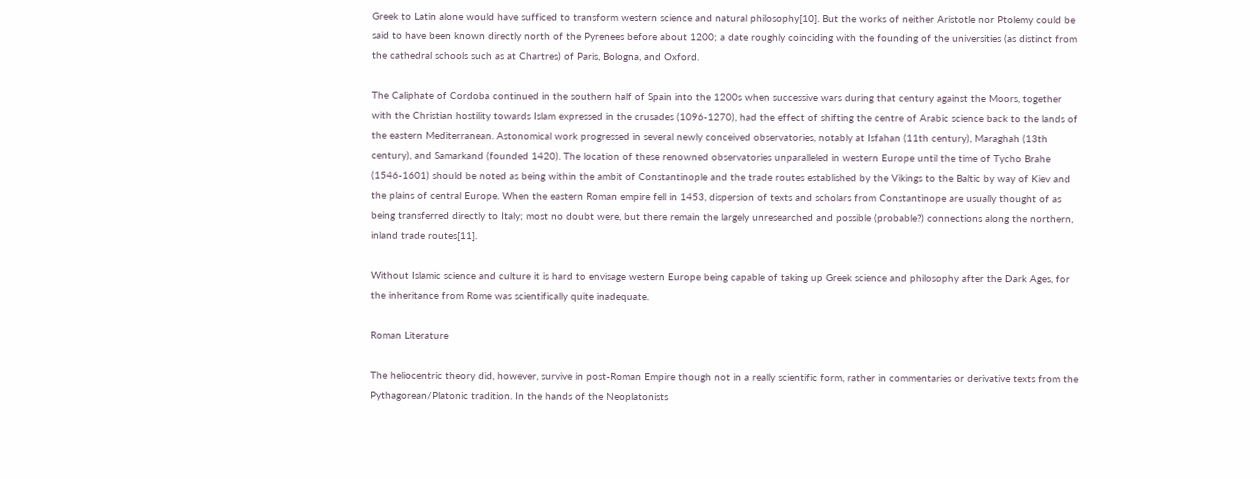Greek to Latin alone would have sufficed to transform western science and natural philosophy[10]. But the works of neither Aristotle nor Ptolemy could be said to have been known directly north of the Pyrenees before about 1200; a date roughly coinciding with the founding of the universities (as distinct from the cathedral schools such as at Chartres) of Paris, Bologna, and Oxford.

The Caliphate of Cordoba continued in the southern half of Spain into the 1200s when successive wars during that century against the Moors, together with the Christian hostility towards Islam expressed in the crusades (1096-1270), had the effect of shifting the centre of Arabic science back to the lands of the eastern Mediterranean. Astonomical work progressed in several newly conceived observatories, notably at Isfahan (11th century), Maraghah (13th century), and Samarkand (founded 1420). The location of these renowned observatories unparalleled in western Europe until the time of Tycho Brahe (1546-1601) should be noted as being within the ambit of Constantinople and the trade routes established by the Vikings to the Baltic by way of Kiev and the plains of central Europe. When the eastern Roman empire fell in 1453, dispersion of texts and scholars from Constantinope are usually thought of as being transferred directly to Italy; most no doubt were, but there remain the largely unresearched and possible (probable?) connections along the northern, inland trade routes[11].

Without Islamic science and culture it is hard to envisage western Europe being capable of taking up Greek science and philosophy after the Dark Ages, for the inheritance from Rome was scientifically quite inadequate.

Roman Literature

The heliocentric theory did, however, survive in post-Roman Empire though not in a really scientific form, rather in commentaries or derivative texts from the Pythagorean/Platonic tradition. In the hands of the Neoplatonists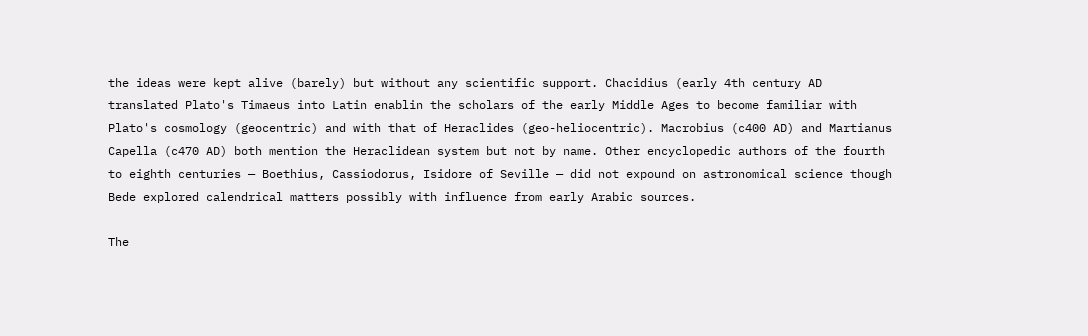the ideas were kept alive (barely) but without any scientific support. Chacidius (early 4th century AD translated Plato's Timaeus into Latin enablin the scholars of the early Middle Ages to become familiar with Plato's cosmology (geocentric) and with that of Heraclides (geo-heliocentric). Macrobius (c400 AD) and Martianus Capella (c470 AD) both mention the Heraclidean system but not by name. Other encyclopedic authors of the fourth to eighth centuries — Boethius, Cassiodorus, Isidore of Seville — did not expound on astronomical science though Bede explored calendrical matters possibly with influence from early Arabic sources.

The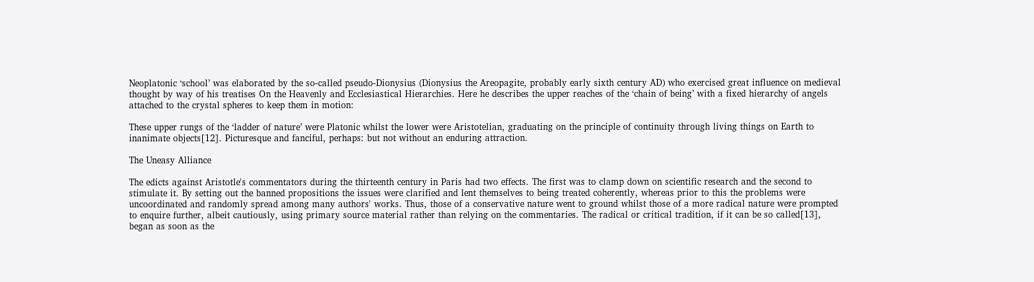Neoplatonic ‘school’ was elaborated by the so-called pseudo-Dionysius (Dionysius the Areopagite, probably early sixth century AD) who exercised great influence on medieval thought by way of his treatises On the Heavenly and Ecclesiastical Hierarchies. Here he describes the upper reaches of the ‘chain of being’ with a fixed hierarchy of angels attached to the crystal spheres to keep them in motion:

These upper rungs of the ‘ladder of nature’ were Platonic whilst the lower were Aristotelian, graduating on the principle of continuity through living things on Earth to inanimate objects[12]. Picturesque and fanciful, perhaps: but not without an enduring attraction.

The Uneasy Alliance

The edicts against Aristotle's commentators during the thirteenth century in Paris had two effects. The first was to clamp down on scientific research and the second to stimulate it. By setting out the banned propositions the issues were clarified and lent themselves to being treated coherently, whereas prior to this the problems were uncoordinated and randomly spread among many authors' works. Thus, those of a conservative nature went to ground whilst those of a more radical nature were prompted to enquire further, albeit cautiously, using primary source material rather than relying on the commentaries. The radical or critical tradition, if it can be so called[13], began as soon as the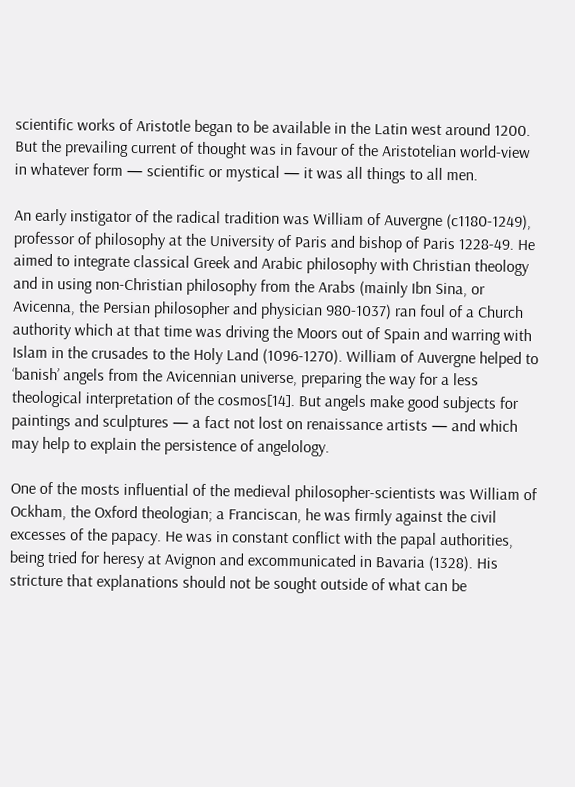scientific works of Aristotle began to be available in the Latin west around 1200. But the prevailing current of thought was in favour of the Aristotelian world-view in whatever form — scientific or mystical — it was all things to all men.

An early instigator of the radical tradition was William of Auvergne (c1180-1249), professor of philosophy at the University of Paris and bishop of Paris 1228-49. He aimed to integrate classical Greek and Arabic philosophy with Christian theology and in using non-Christian philosophy from the Arabs (mainly Ibn Sina, or Avicenna, the Persian philosopher and physician 980-1037) ran foul of a Church authority which at that time was driving the Moors out of Spain and warring with Islam in the crusades to the Holy Land (1096-1270). William of Auvergne helped to ‘banish’ angels from the Avicennian universe, preparing the way for a less theological interpretation of the cosmos[14]. But angels make good subjects for paintings and sculptures — a fact not lost on renaissance artists — and which may help to explain the persistence of angelology.

One of the mosts influential of the medieval philosopher-scientists was William of Ockham, the Oxford theologian; a Franciscan, he was firmly against the civil excesses of the papacy. He was in constant conflict with the papal authorities, being tried for heresy at Avignon and excommunicated in Bavaria (1328). His stricture that explanations should not be sought outside of what can be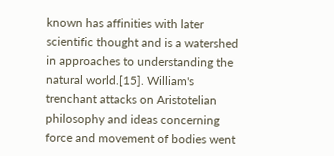known has affinities with later scientific thought and is a watershed in approaches to understanding the natural world.[15]. William's trenchant attacks on Aristotelian philosophy and ideas concerning force and movement of bodies went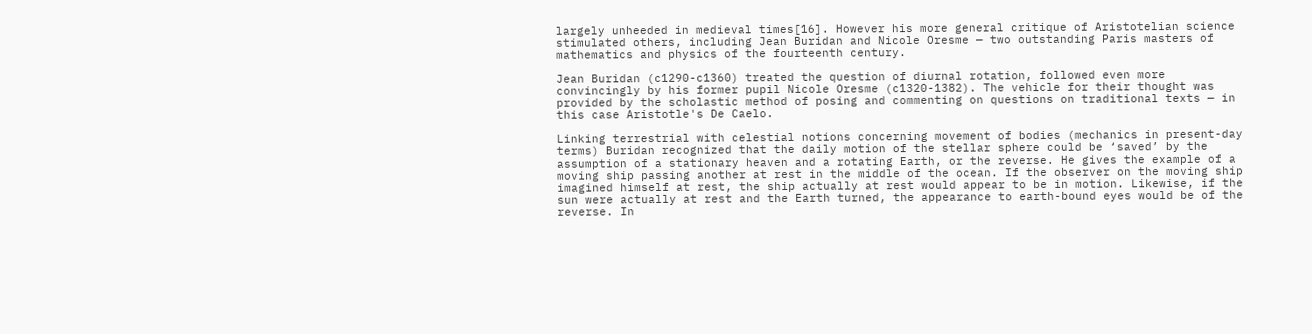largely unheeded in medieval times[16]. However his more general critique of Aristotelian science stimulated others, including Jean Buridan and Nicole Oresme — two outstanding Paris masters of mathematics and physics of the fourteenth century.

Jean Buridan (c1290-c1360) treated the question of diurnal rotation, followed even more convincingly by his former pupil Nicole Oresme (c1320-1382). The vehicle for their thought was provided by the scholastic method of posing and commenting on questions on traditional texts — in this case Aristotle's De Caelo.

Linking terrestrial with celestial notions concerning movement of bodies (mechanics in present-day terms) Buridan recognized that the daily motion of the stellar sphere could be ‘saved’ by the assumption of a stationary heaven and a rotating Earth, or the reverse. He gives the example of a moving ship passing another at rest in the middle of the ocean. If the observer on the moving ship imagined himself at rest, the ship actually at rest would appear to be in motion. Likewise, if the sun were actually at rest and the Earth turned, the appearance to earth-bound eyes would be of the reverse. In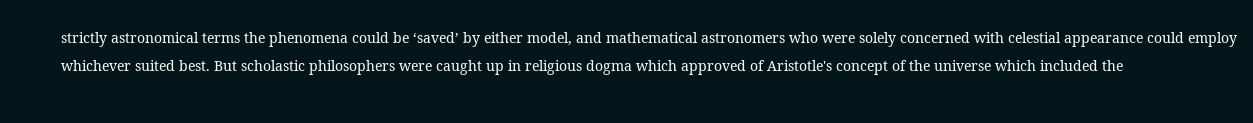strictly astronomical terms the phenomena could be ‘saved’ by either model, and mathematical astronomers who were solely concerned with celestial appearance could employ whichever suited best. But scholastic philosophers were caught up in religious dogma which approved of Aristotle's concept of the universe which included the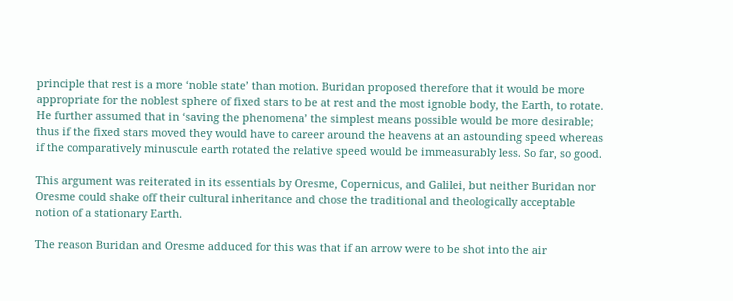principle that rest is a more ‘noble state’ than motion. Buridan proposed therefore that it would be more appropriate for the noblest sphere of fixed stars to be at rest and the most ignoble body, the Earth, to rotate. He further assumed that in ‘saving the phenomena’ the simplest means possible would be more desirable; thus if the fixed stars moved they would have to career around the heavens at an astounding speed whereas if the comparatively minuscule earth rotated the relative speed would be immeasurably less. So far, so good.

This argument was reiterated in its essentials by Oresme, Copernicus, and Galilei, but neither Buridan nor Oresme could shake off their cultural inheritance and chose the traditional and theologically acceptable notion of a stationary Earth.

The reason Buridan and Oresme adduced for this was that if an arrow were to be shot into the air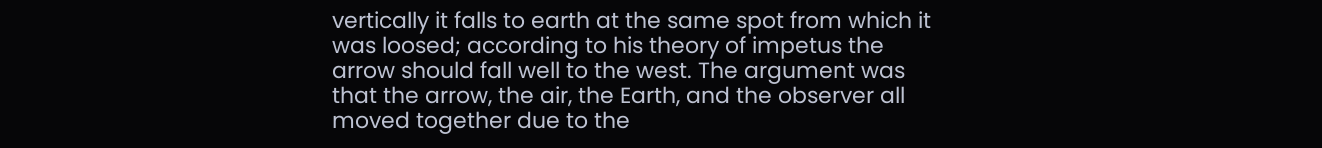vertically it falls to earth at the same spot from which it was loosed; according to his theory of impetus the arrow should fall well to the west. The argument was that the arrow, the air, the Earth, and the observer all moved together due to the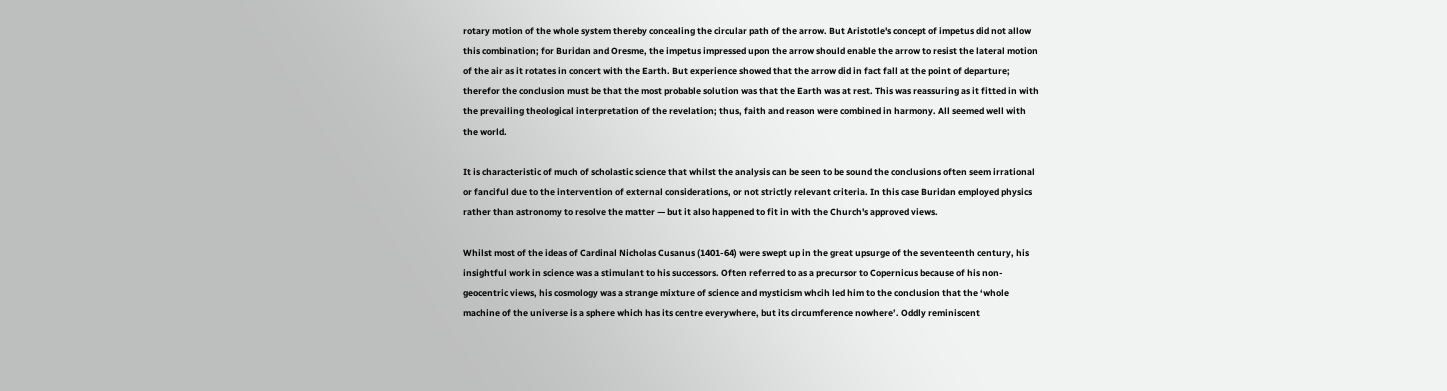rotary motion of the whole system thereby concealing the circular path of the arrow. But Aristotle's concept of impetus did not allow this combination; for Buridan and Oresme, the impetus impressed upon the arrow should enable the arrow to resist the lateral motion of the air as it rotates in concert with the Earth. But experience showed that the arrow did in fact fall at the point of departure; therefor the conclusion must be that the most probable solution was that the Earth was at rest. This was reassuring as it fitted in with the prevailing theological interpretation of the revelation; thus, faith and reason were combined in harmony. All seemed well with the world.

It is characteristic of much of scholastic science that whilst the analysis can be seen to be sound the conclusions often seem irrational or fanciful due to the intervention of external considerations, or not strictly relevant criteria. In this case Buridan employed physics rather than astronomy to resolve the matter — but it also happened to fit in with the Church's approved views.

Whilst most of the ideas of Cardinal Nicholas Cusanus (1401-64) were swept up in the great upsurge of the seventeenth century, his insightful work in science was a stimulant to his successors. Often referred to as a precursor to Copernicus because of his non-geocentric views, his cosmology was a strange mixture of science and mysticism whcih led him to the conclusion that the ‘whole machine of the universe is a sphere which has its centre everywhere, but its circumference nowhere’. Oddly reminiscent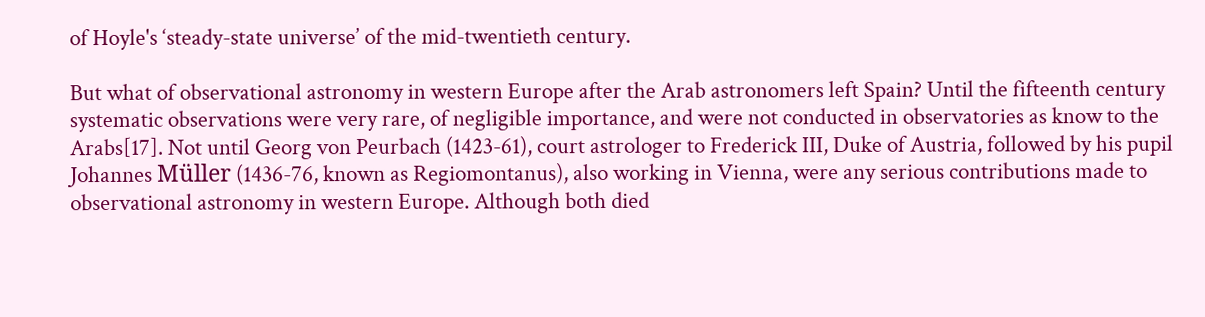of Hoyle's ‘steady-state universe’ of the mid-twentieth century.

But what of observational astronomy in western Europe after the Arab astronomers left Spain? Until the fifteenth century systematic observations were very rare, of negligible importance, and were not conducted in observatories as know to the Arabs[17]. Not until Georg von Peurbach (1423-61), court astrologer to Frederick III, Duke of Austria, followed by his pupil Johannes Müller (1436-76, known as Regiomontanus), also working in Vienna, were any serious contributions made to observational astronomy in western Europe. Although both died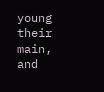young their main, and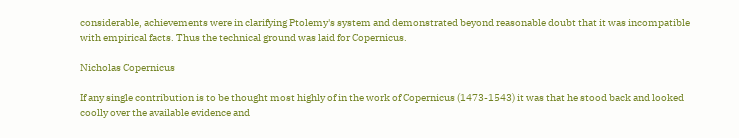considerable, achievements were in clarifying Ptolemy's system and demonstrated beyond reasonable doubt that it was incompatible with empirical facts. Thus the technical ground was laid for Copernicus.

Nicholas Copernicus

If any single contribution is to be thought most highly of in the work of Copernicus (1473-1543) it was that he stood back and looked coolly over the available evidence and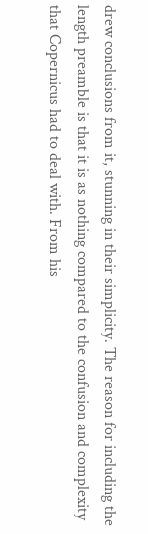drew conclusions from it, stunning in their simplicity. The reason for including the length preamble is that it is as nothing compared to the confusion and complexity that Copernicus had to deal with. From his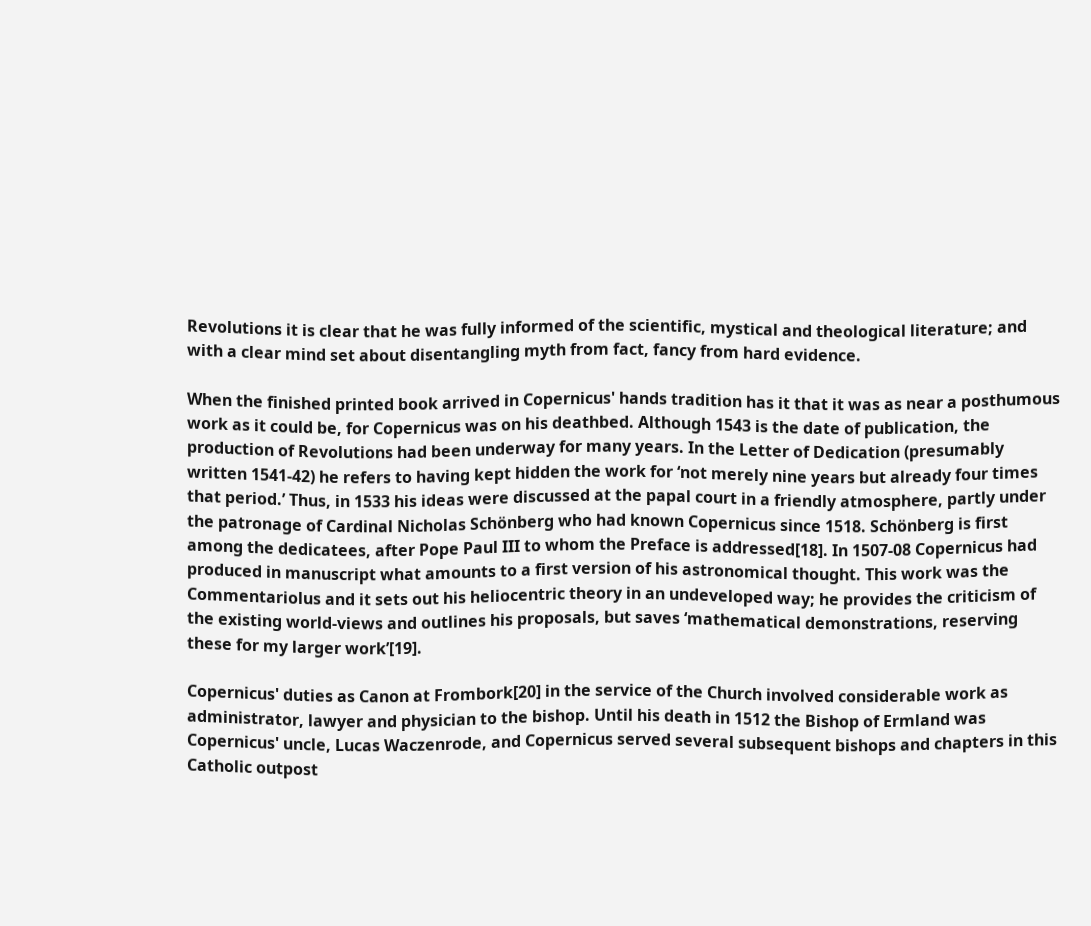Revolutions it is clear that he was fully informed of the scientific, mystical and theological literature; and with a clear mind set about disentangling myth from fact, fancy from hard evidence.

When the finished printed book arrived in Copernicus' hands tradition has it that it was as near a posthumous work as it could be, for Copernicus was on his deathbed. Although 1543 is the date of publication, the production of Revolutions had been underway for many years. In the Letter of Dedication (presumably written 1541-42) he refers to having kept hidden the work for ‘not merely nine years but already four times that period.’ Thus, in 1533 his ideas were discussed at the papal court in a friendly atmosphere, partly under the patronage of Cardinal Nicholas Schönberg who had known Copernicus since 1518. Schönberg is first among the dedicatees, after Pope Paul III to whom the Preface is addressed[18]. In 1507-08 Copernicus had produced in manuscript what amounts to a first version of his astronomical thought. This work was the Commentariolus and it sets out his heliocentric theory in an undeveloped way; he provides the criticism of the existing world-views and outlines his proposals, but saves ‘mathematical demonstrations, reserving these for my larger work’[19].

Copernicus' duties as Canon at Frombork[20] in the service of the Church involved considerable work as administrator, lawyer and physician to the bishop. Until his death in 1512 the Bishop of Ermland was Copernicus' uncle, Lucas Waczenrode, and Copernicus served several subsequent bishops and chapters in this Catholic outpost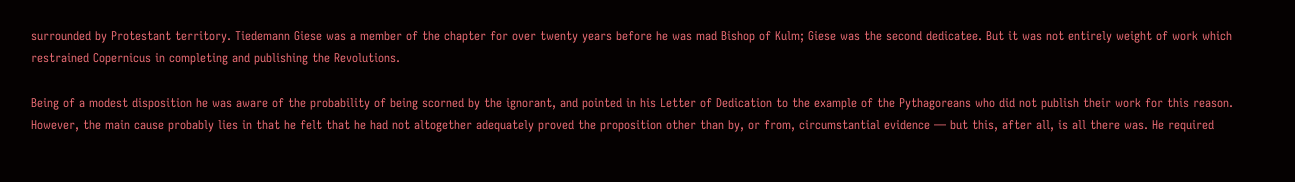surrounded by Protestant territory. Tiedemann Giese was a member of the chapter for over twenty years before he was mad Bishop of Kulm; Giese was the second dedicatee. But it was not entirely weight of work which restrained Copernicus in completing and publishing the Revolutions.

Being of a modest disposition he was aware of the probability of being scorned by the ignorant, and pointed in his Letter of Dedication to the example of the Pythagoreans who did not publish their work for this reason. However, the main cause probably lies in that he felt that he had not altogether adequately proved the proposition other than by, or from, circumstantial evidence — but this, after all, is all there was. He required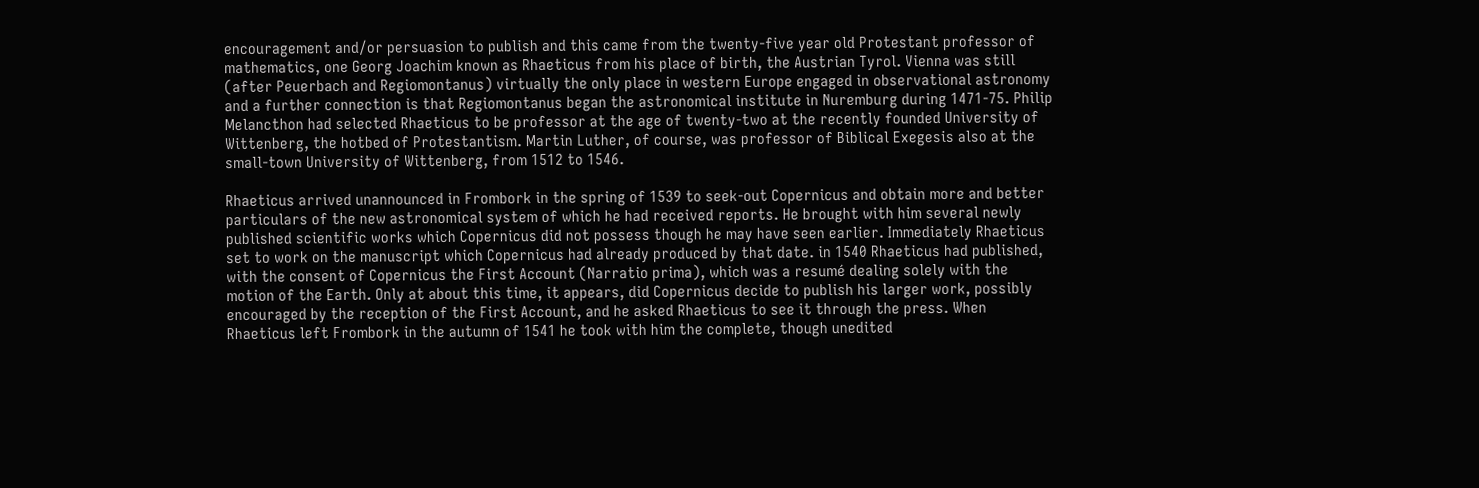encouragement and/or persuasion to publish and this came from the twenty-five year old Protestant professor of mathematics, one Georg Joachim known as Rhaeticus from his place of birth, the Austrian Tyrol. Vienna was still (after Peuerbach and Regiomontanus) virtually the only place in western Europe engaged in observational astronomy and a further connection is that Regiomontanus began the astronomical institute in Nuremburg during 1471-75. Philip Melancthon had selected Rhaeticus to be professor at the age of twenty-two at the recently founded University of Wittenberg, the hotbed of Protestantism. Martin Luther, of course, was professor of Biblical Exegesis also at the small-town University of Wittenberg, from 1512 to 1546.

Rhaeticus arrived unannounced in Frombork in the spring of 1539 to seek-out Copernicus and obtain more and better particulars of the new astronomical system of which he had received reports. He brought with him several newly published scientific works which Copernicus did not possess though he may have seen earlier. Immediately Rhaeticus set to work on the manuscript which Copernicus had already produced by that date. in 1540 Rhaeticus had published, with the consent of Copernicus the First Account (Narratio prima), which was a resumé dealing solely with the motion of the Earth. Only at about this time, it appears, did Copernicus decide to publish his larger work, possibly encouraged by the reception of the First Account, and he asked Rhaeticus to see it through the press. When Rhaeticus left Frombork in the autumn of 1541 he took with him the complete, though unedited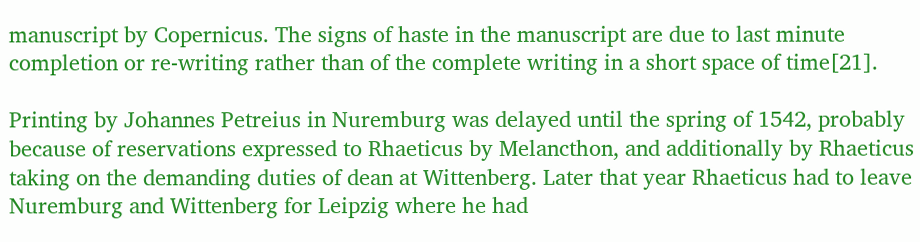manuscript by Copernicus. The signs of haste in the manuscript are due to last minute completion or re-writing rather than of the complete writing in a short space of time[21].

Printing by Johannes Petreius in Nuremburg was delayed until the spring of 1542, probably because of reservations expressed to Rhaeticus by Melancthon, and additionally by Rhaeticus taking on the demanding duties of dean at Wittenberg. Later that year Rhaeticus had to leave Nuremburg and Wittenberg for Leipzig where he had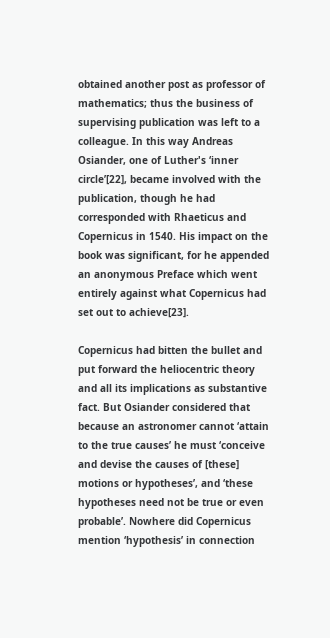obtained another post as professor of mathematics; thus the business of supervising publication was left to a colleague. In this way Andreas Osiander, one of Luther's ‘inner circle’[22], became involved with the publication, though he had corresponded with Rhaeticus and Copernicus in 1540. His impact on the book was significant, for he appended an anonymous Preface which went entirely against what Copernicus had set out to achieve[23].

Copernicus had bitten the bullet and put forward the heliocentric theory and all its implications as substantive fact. But Osiander considered that because an astronomer cannot ‘attain to the true causes’ he must ‘conceive and devise the causes of [these] motions or hypotheses’, and ‘these hypotheses need not be true or even probable’. Nowhere did Copernicus mention ‘hypothesis’ in connection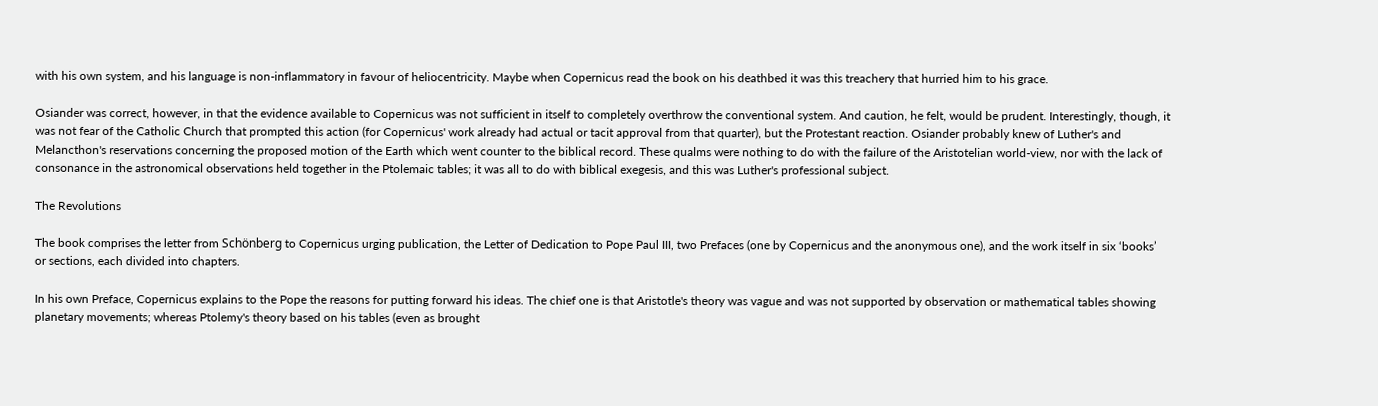with his own system, and his language is non-inflammatory in favour of heliocentricity. Maybe when Copernicus read the book on his deathbed it was this treachery that hurried him to his grace.

Osiander was correct, however, in that the evidence available to Copernicus was not sufficient in itself to completely overthrow the conventional system. And caution, he felt, would be prudent. Interestingly, though, it was not fear of the Catholic Church that prompted this action (for Copernicus' work already had actual or tacit approval from that quarter), but the Protestant reaction. Osiander probably knew of Luther's and Melancthon's reservations concerning the proposed motion of the Earth which went counter to the biblical record. These qualms were nothing to do with the failure of the Aristotelian world-view, nor with the lack of consonance in the astronomical observations held together in the Ptolemaic tables; it was all to do with biblical exegesis, and this was Luther's professional subject.

The Revolutions

The book comprises the letter from Schönberg to Copernicus urging publication, the Letter of Dedication to Pope Paul III, two Prefaces (one by Copernicus and the anonymous one), and the work itself in six ‘books’ or sections, each divided into chapters.

In his own Preface, Copernicus explains to the Pope the reasons for putting forward his ideas. The chief one is that Aristotle's theory was vague and was not supported by observation or mathematical tables showing planetary movements; whereas Ptolemy's theory based on his tables (even as brought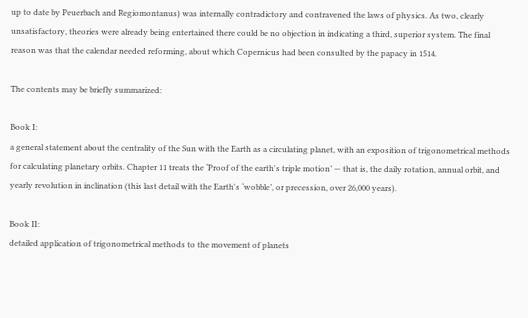up to date by Peuerbach and Regiomontanus) was internally contradictory and contravened the laws of physics. As two, clearly unsatisfactory, theories were already being entertained there could be no objection in indicating a third, superior system. The final reason was that the calendar needed reforming, about which Copernicus had been consulted by the papacy in 1514.

The contents may be briefly summarized:

Book I:
a general statement about the centrality of the Sun with the Earth as a circulating planet, with an exposition of trigonometrical methods for calculating planetary orbits. Chapter 11 treats the ‘Proof of the earth's triple motion’ — that is, the daily rotation, annual orbit, and yearly revolution in inclination (this last detail with the Earth's ‘wobble’, or precession, over 26,000 years).

Book II:
detailed application of trigonometrical methods to the movement of planets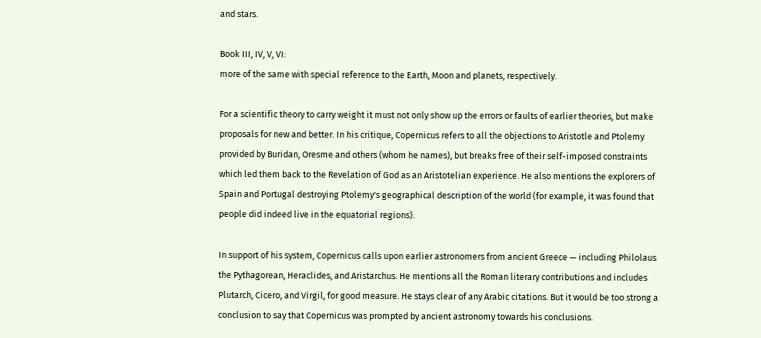and stars.

Book III, IV, V, VI:
more of the same with special reference to the Earth, Moon and planets, respectively.

For a scientific theory to carry weight it must not only show up the errors or faults of earlier theories, but make proposals for new and better. In his critique, Copernicus refers to all the objections to Aristotle and Ptolemy provided by Buridan, Oresme and others (whom he names), but breaks free of their self-imposed constraints which led them back to the Revelation of God as an Aristotelian experience. He also mentions the explorers of Spain and Portugal destroying Ptolemy's geographical description of the world (for example, it was found that people did indeed live in the equatorial regions).

In support of his system, Copernicus calls upon earlier astronomers from ancient Greece — including Philolaus the Pythagorean, Heraclides, and Aristarchus. He mentions all the Roman literary contributions and includes Plutarch, Cicero, and Virgil, for good measure. He stays clear of any Arabic citations. But it would be too strong a conclusion to say that Copernicus was prompted by ancient astronomy towards his conclusions.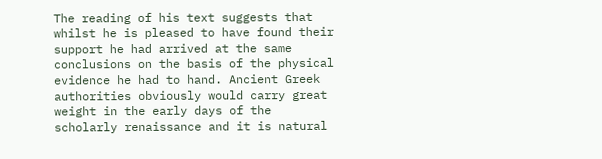The reading of his text suggests that whilst he is pleased to have found their support he had arrived at the same conclusions on the basis of the physical evidence he had to hand. Ancient Greek authorities obviously would carry great weight in the early days of the scholarly renaissance and it is natural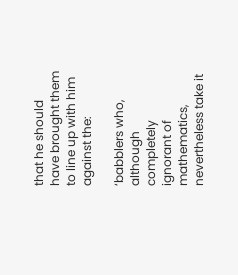that he should have brought them to line up with him against the:

‘babblers who, although completely ignorant of mathematics, nevertheless take it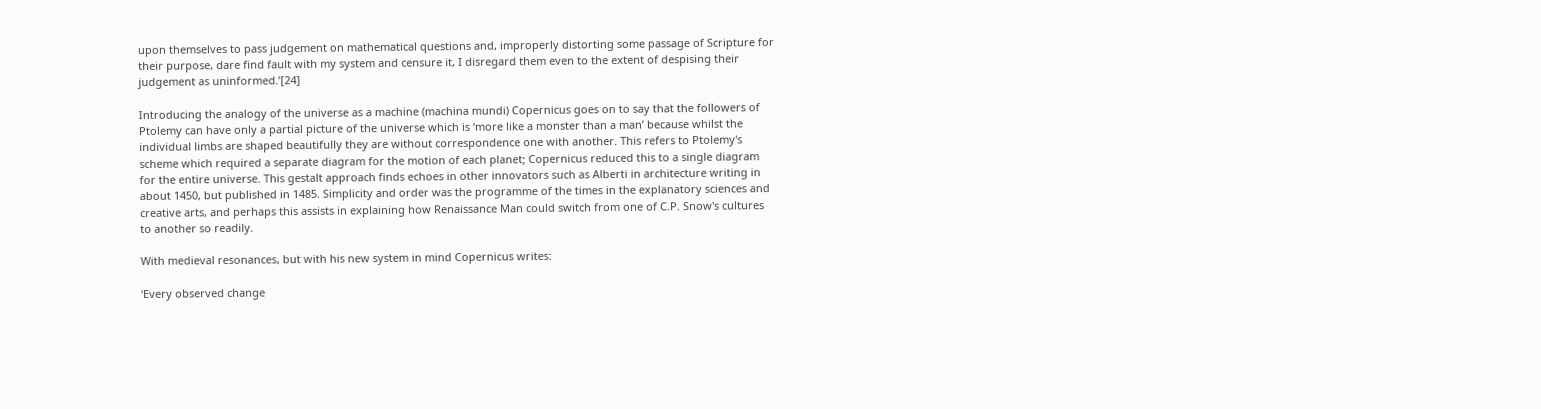upon themselves to pass judgement on mathematical questions and, improperly distorting some passage of Scripture for their purpose, dare find fault with my system and censure it, I disregard them even to the extent of despising their judgement as uninformed.’[24]

Introducing the analogy of the universe as a machine (machina mundi) Copernicus goes on to say that the followers of Ptolemy can have only a partial picture of the universe which is ‘more like a monster than a man’ because whilst the individual limbs are shaped beautifully they are without correspondence one with another. This refers to Ptolemy's scheme which required a separate diagram for the motion of each planet; Copernicus reduced this to a single diagram for the entire universe. This gestalt approach finds echoes in other innovators such as Alberti in architecture writing in about 1450, but published in 1485. Simplicity and order was the programme of the times in the explanatory sciences and creative arts, and perhaps this assists in explaining how Renaissance Man could switch from one of C.P. Snow's cultures to another so readily.

With medieval resonances, but with his new system in mind Copernicus writes:

‘Every observed change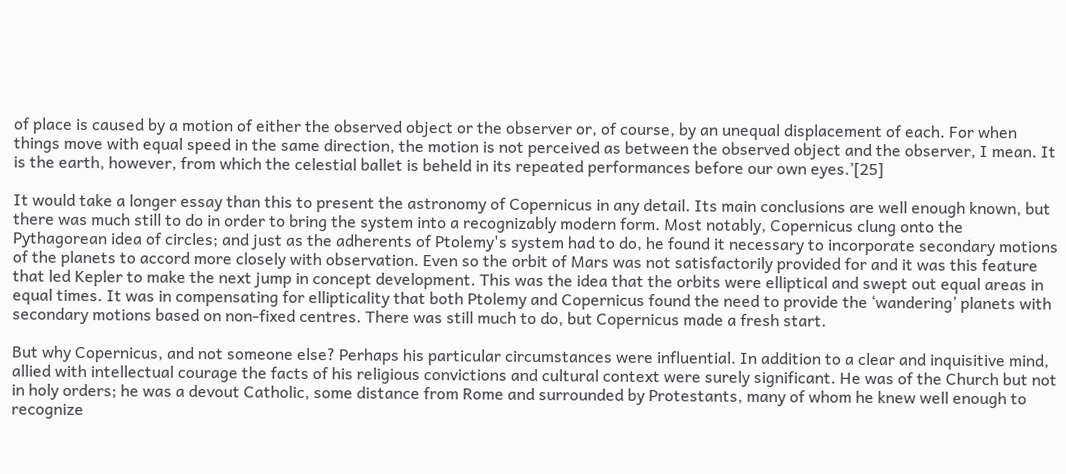of place is caused by a motion of either the observed object or the observer or, of course, by an unequal displacement of each. For when things move with equal speed in the same direction, the motion is not perceived as between the observed object and the observer, I mean. It is the earth, however, from which the celestial ballet is beheld in its repeated performances before our own eyes.’[25]

It would take a longer essay than this to present the astronomy of Copernicus in any detail. Its main conclusions are well enough known, but there was much still to do in order to bring the system into a recognizably modern form. Most notably, Copernicus clung onto the Pythagorean idea of circles; and just as the adherents of Ptolemy's system had to do, he found it necessary to incorporate secondary motions of the planets to accord more closely with observation. Even so the orbit of Mars was not satisfactorily provided for and it was this feature that led Kepler to make the next jump in concept development. This was the idea that the orbits were elliptical and swept out equal areas in equal times. It was in compensating for ellipticality that both Ptolemy and Copernicus found the need to provide the ‘wandering’ planets with secondary motions based on non-fixed centres. There was still much to do, but Copernicus made a fresh start.

But why Copernicus, and not someone else? Perhaps his particular circumstances were influential. In addition to a clear and inquisitive mind, allied with intellectual courage the facts of his religious convictions and cultural context were surely significant. He was of the Church but not in holy orders; he was a devout Catholic, some distance from Rome and surrounded by Protestants, many of whom he knew well enough to recognize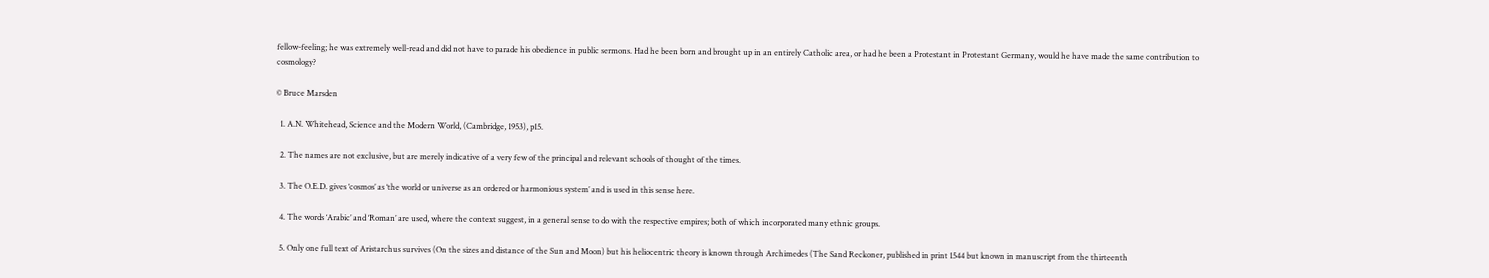fellow-feeling; he was extremely well-read and did not have to parade his obedience in public sermons. Had he been born and brought up in an entirely Catholic area, or had he been a Protestant in Protestant Germany, would he have made the same contribution to cosmology?

© Bruce Marsden

  1. A.N. Whitehead, Science and the Modern World, (Cambridge, 1953), p15.

  2. The names are not exclusive, but are merely indicative of a very few of the principal and relevant schools of thought of the times.

  3. The O.E.D. gives ‘cosmos’ as ‘the world or universe as an ordered or harmonious system’ and is used in this sense here.

  4. The words ‘Arabic’ and ‘Roman’ are used, where the context suggest, in a general sense to do with the respective empires; both of which incorporated many ethnic groups.

  5. Only one full text of Aristarchus survives (On the sizes and distance of the Sun and Moon) but his heliocentric theory is known through Archimedes (The Sand Reckoner, published in print 1544 but known in manuscript from the thirteenth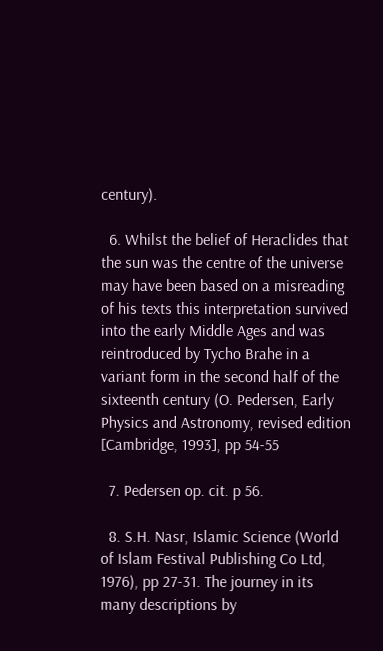century).

  6. Whilst the belief of Heraclides that the sun was the centre of the universe may have been based on a misreading of his texts this interpretation survived into the early Middle Ages and was reintroduced by Tycho Brahe in a variant form in the second half of the sixteenth century (O. Pedersen, Early Physics and Astronomy, revised edition [Cambridge, 1993], pp 54-55

  7. Pedersen op. cit. p 56.

  8. S.H. Nasr, Islamic Science (World of Islam Festival Publishing Co Ltd, 1976), pp 27-31. The journey in its many descriptions by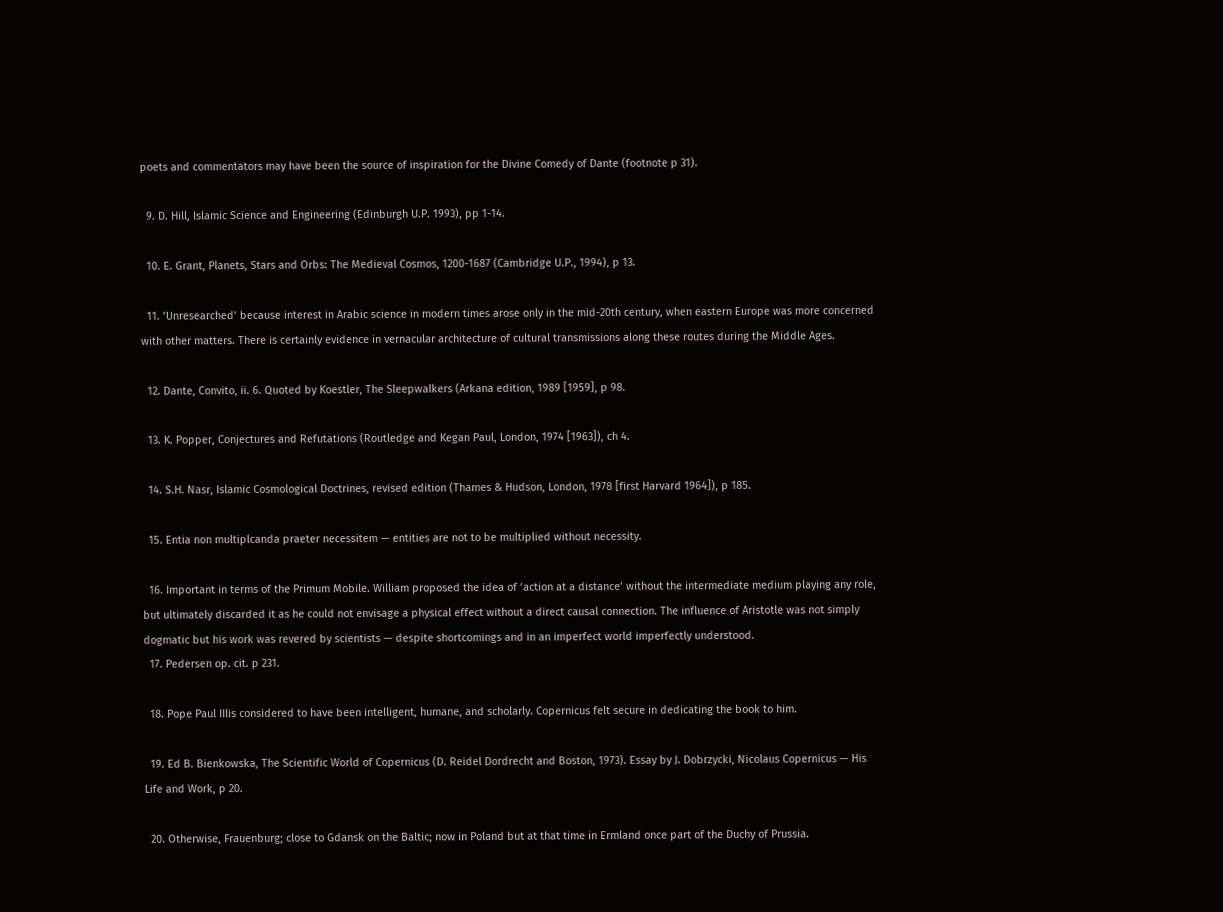poets and commentators may have been the source of inspiration for the Divine Comedy of Dante (footnote p 31).

  9. D. Hill, Islamic Science and Engineering (Edinburgh U.P. 1993), pp 1-14.

  10. E. Grant, Planets, Stars and Orbs: The Medieval Cosmos, 1200-1687 (Cambridge U.P., 1994), p 13.

  11. ‘Unresearched’ because interest in Arabic science in modern times arose only in the mid-20th century, when eastern Europe was more concerned with other matters. There is certainly evidence in vernacular architecture of cultural transmissions along these routes during the Middle Ages.

  12. Dante, Convito, ii. 6. Quoted by Koestler, The Sleepwalkers (Arkana edition, 1989 [1959], p 98.

  13. K. Popper, Conjectures and Refutations (Routledge and Kegan Paul, London, 1974 [1963]), ch 4.

  14. S.H. Nasr, Islamic Cosmological Doctrines, revised edition (Thames & Hudson, London, 1978 [first Harvard 1964]), p 185.

  15. Entia non multiplcanda praeter necessitem — entities are not to be multiplied without necessity.

  16. Important in terms of the Primum Mobile. William proposed the idea of ‘action at a distance’ without the intermediate medium playing any role, but ultimately discarded it as he could not envisage a physical effect without a direct causal connection. The influence of Aristotle was not simply dogmatic but his work was revered by scientists — despite shortcomings and in an imperfect world imperfectly understood.
  17. Pedersen op. cit. p 231.

  18. Pope Paul IIIis considered to have been intelligent, humane, and scholarly. Copernicus felt secure in dedicating the book to him.

  19. Ed B. Bienkowska, The Scientific World of Copernicus (D. Reidel Dordrecht and Boston, 1973). Essay by J. Dobrzycki, Nicolaus Copernicus — His Life and Work, p 20.

  20. Otherwise, Frauenburg; close to Gdansk on the Baltic; now in Poland but at that time in Ermland once part of the Duchy of Prussia.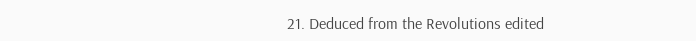21. Deduced from the Revolutions edited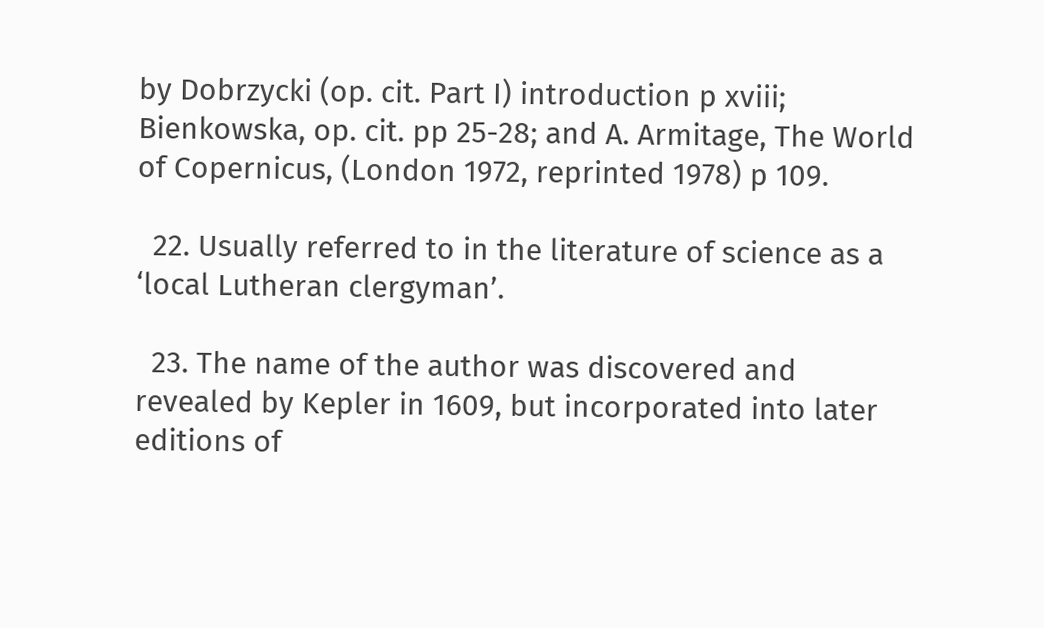by Dobrzycki (op. cit. Part I) introduction p xviii; Bienkowska, op. cit. pp 25-28; and A. Armitage, The World of Copernicus, (London 1972, reprinted 1978) p 109.

  22. Usually referred to in the literature of science as a ‘local Lutheran clergyman’.

  23. The name of the author was discovered and revealed by Kepler in 1609, but incorporated into later editions of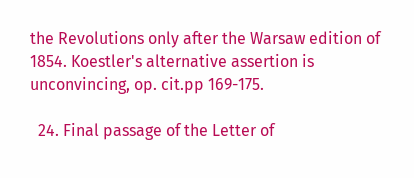the Revolutions only after the Warsaw edition of 1854. Koestler's alternative assertion is unconvincing, op. cit.pp 169-175.

  24. Final passage of the Letter of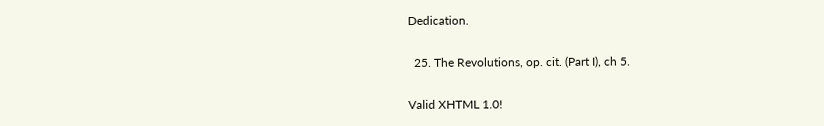Dedication.

  25. The Revolutions, op. cit. (Part I), ch 5.

Valid XHTML 1.0!